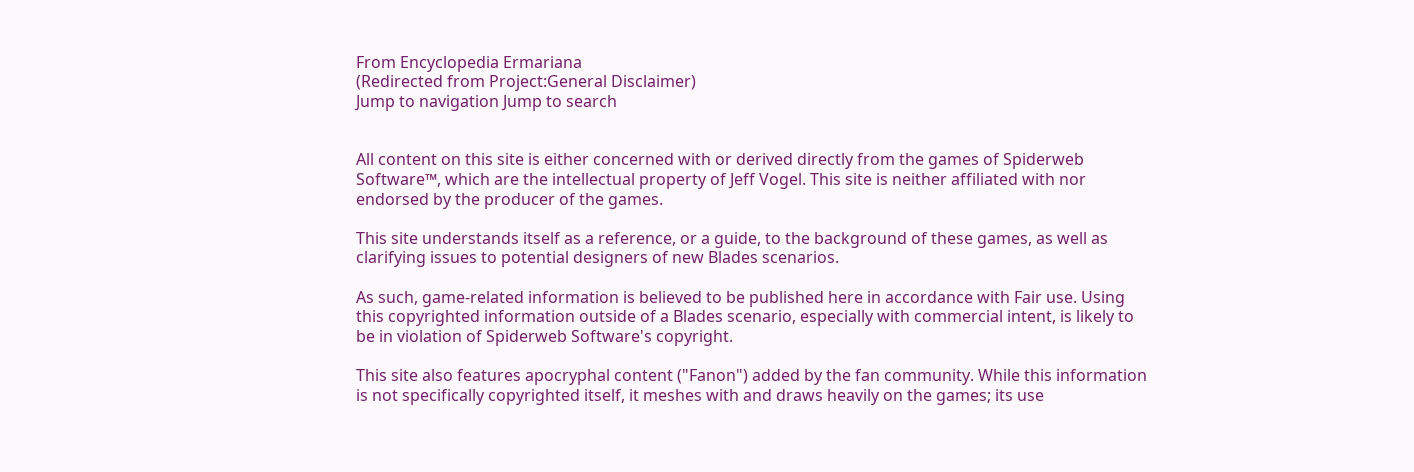From Encyclopedia Ermariana
(Redirected from Project:General Disclaimer)
Jump to navigation Jump to search


All content on this site is either concerned with or derived directly from the games of Spiderweb Software™, which are the intellectual property of Jeff Vogel. This site is neither affiliated with nor endorsed by the producer of the games.

This site understands itself as a reference, or a guide, to the background of these games, as well as clarifying issues to potential designers of new Blades scenarios.

As such, game-related information is believed to be published here in accordance with Fair use. Using this copyrighted information outside of a Blades scenario, especially with commercial intent, is likely to be in violation of Spiderweb Software's copyright.

This site also features apocryphal content ("Fanon") added by the fan community. While this information is not specifically copyrighted itself, it meshes with and draws heavily on the games; its use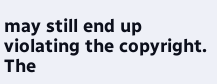may still end up violating the copyright. The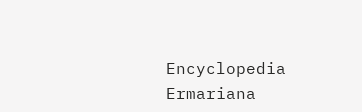Encyclopedia Ermariana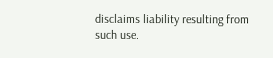disclaims liability resulting from such use.